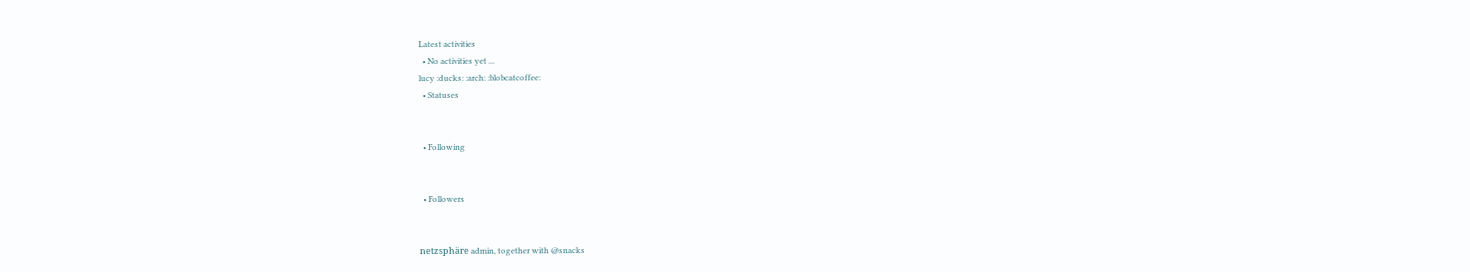Latest activities
  • No activities yet ...
lucy :ducks: :arch: :blobcatcoffee:
  • Statuses


  • Following


  • Followers


netzsphäre admin, together with @snacks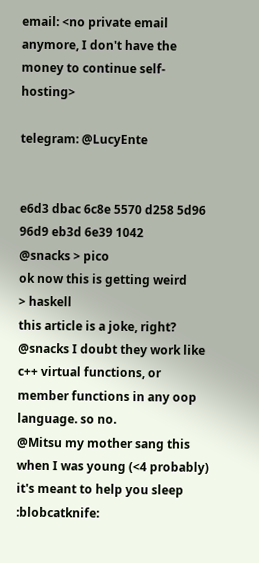email: <no private email anymore, I don't have the money to continue self-hosting>

telegram: @LucyEnte


e6d3 dbac 6c8e 5570 d258 5d96 96d9 eb3d 6e39 1042
@snacks > pico
ok now this is getting weird
> haskell
this article is a joke, right?
@snacks I doubt they work like c++ virtual functions, or member functions in any oop language. so no.
@Mitsu my mother sang this when I was young (<4 probably) it's meant to help you sleep :blobcatknife: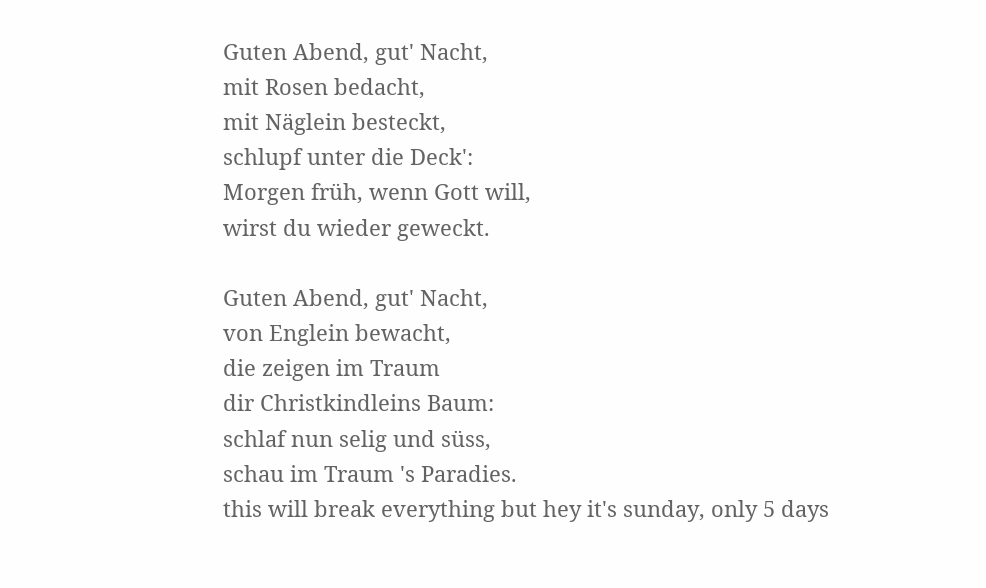Guten Abend, gut' Nacht,
mit Rosen bedacht,
mit Näglein besteckt,
schlupf unter die Deck':
Morgen früh, wenn Gott will,
wirst du wieder geweckt.

Guten Abend, gut' Nacht,
von Englein bewacht,
die zeigen im Traum
dir Christkindleins Baum:
schlaf nun selig und süss,
schau im Traum 's Paradies.
this will break everything but hey it's sunday, only 5 days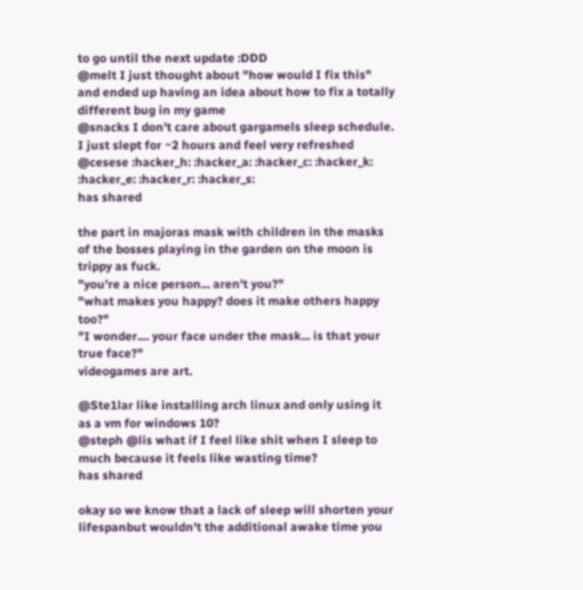to go until the next update :DDD
@melt I just thought about "how would I fix this" and ended up having an idea about how to fix a totally different bug in my game
@snacks I don't care about gargamels sleep schedule. I just slept for ~2 hours and feel very refreshed
@cesese :hacker_h: :hacker_a: :hacker_c: :hacker_k: :hacker_e: :hacker_r: :hacker_s:
has shared

the part in majoras mask with children in the masks of the bosses playing in the garden on the moon is trippy as fuck.
"you're a nice person... aren't you?"
"what makes you happy? does it make others happy too?"
"I wonder.... your face under the mask... is that your true face?"
videogames are art.

@Ste1lar like installing arch linux and only using it as a vm for windows 10?
@steph @lis what if I feel like shit when I sleep to much because it feels like wasting time?
has shared

okay so we know that a lack of sleep will shorten your lifespanbut wouldn't the additional awake time you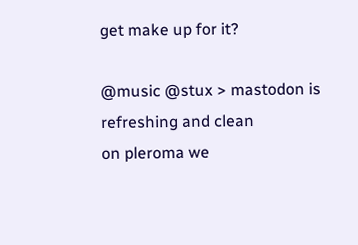get make up for it?

@music @stux > mastodon is refreshing and clean
on pleroma we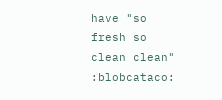have "so fresh so clean clean" :blobcataco: